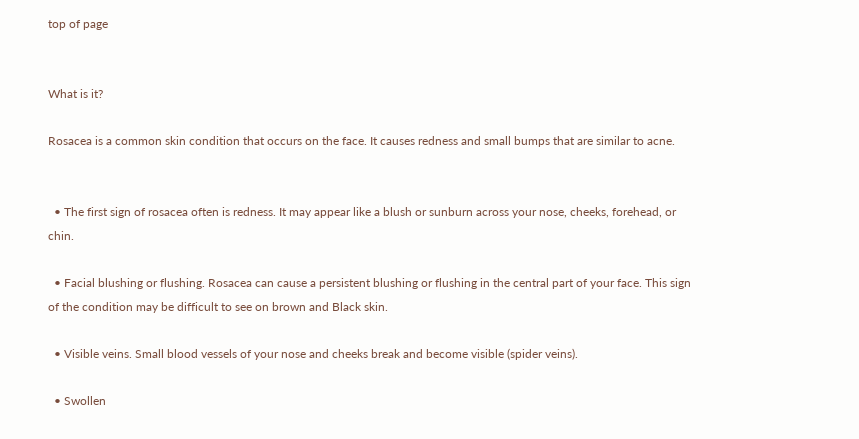top of page


What is it?

Rosacea is a common skin condition that occurs on the face. It causes redness and small bumps that are similar to acne.


  • The first sign of rosacea often is redness. It may appear like a blush or sunburn across your nose, cheeks, forehead, or chin.

  • Facial blushing or flushing. Rosacea can cause a persistent blushing or flushing in the central part of your face. This sign of the condition may be difficult to see on brown and Black skin.

  • Visible veins. Small blood vessels of your nose and cheeks break and become visible (spider veins).

  • Swollen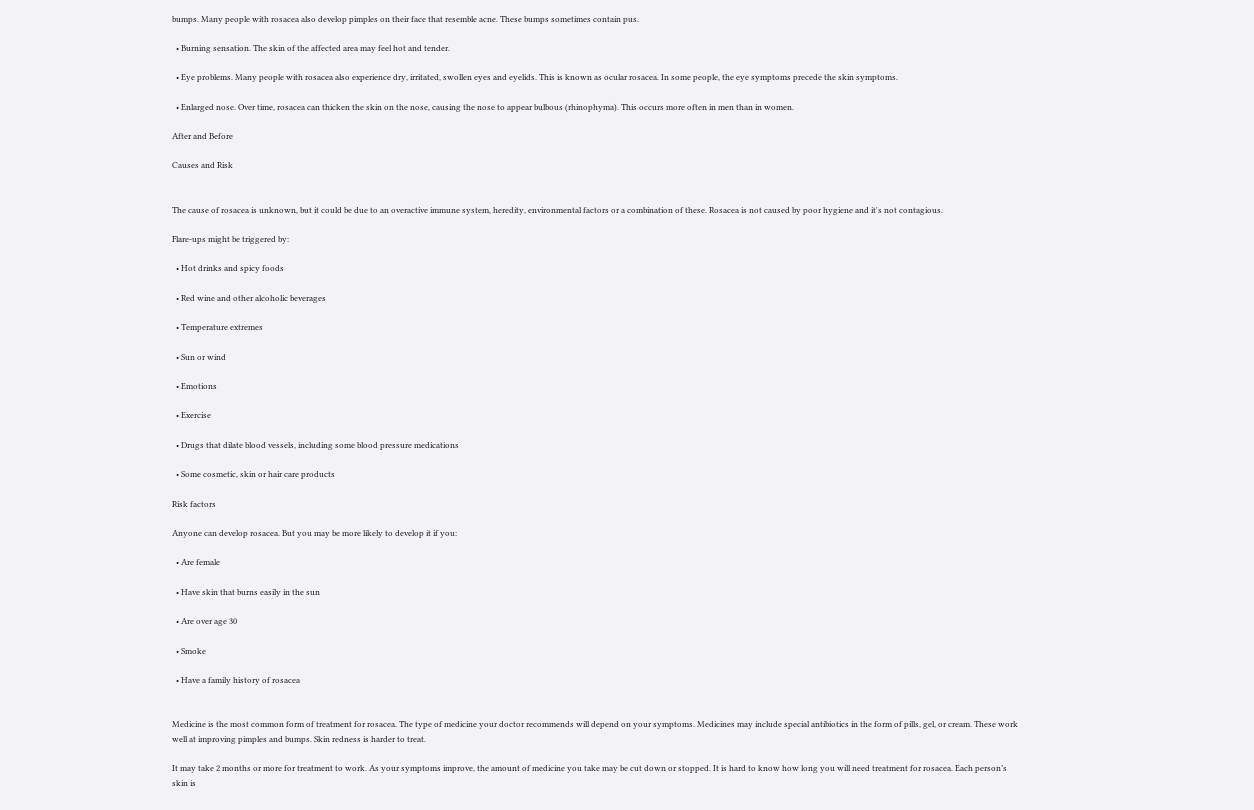bumps. Many people with rosacea also develop pimples on their face that resemble acne. These bumps sometimes contain pus.

  • Burning sensation. The skin of the affected area may feel hot and tender.

  • Eye problems. Many people with rosacea also experience dry, irritated, swollen eyes and eyelids. This is known as ocular rosacea. In some people, the eye symptoms precede the skin symptoms.

  • Enlarged nose. Over time, rosacea can thicken the skin on the nose, causing the nose to appear bulbous (rhinophyma). This occurs more often in men than in women.

After and Before

Causes and Risk


The cause of rosacea is unknown, but it could be due to an overactive immune system, heredity, environmental factors or a combination of these. Rosacea is not caused by poor hygiene and it's not contagious.

Flare-ups might be triggered by:

  • Hot drinks and spicy foods

  • Red wine and other alcoholic beverages

  • Temperature extremes

  • Sun or wind

  • Emotions

  • Exercise

  • Drugs that dilate blood vessels, including some blood pressure medications

  • Some cosmetic, skin or hair care products

Risk factors

Anyone can develop rosacea. But you may be more likely to develop it if you:

  • Are female

  • Have skin that burns easily in the sun

  • Are over age 30

  • Smoke

  • Have a family history of rosacea


Medicine is the most common form of treatment for rosacea. The type of medicine your doctor recommends will depend on your symptoms. Medicines may include special antibiotics in the form of pills, gel, or cream. These work well at improving pimples and bumps. Skin redness is harder to treat.

It may take 2 months or more for treatment to work. As your symptoms improve, the amount of medicine you take may be cut down or stopped. It is hard to know how long you will need treatment for rosacea. Each person’s skin is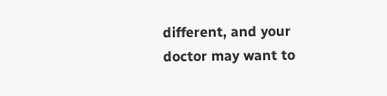different, and your doctor may want to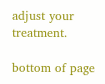adjust your treatment.

bottom of page